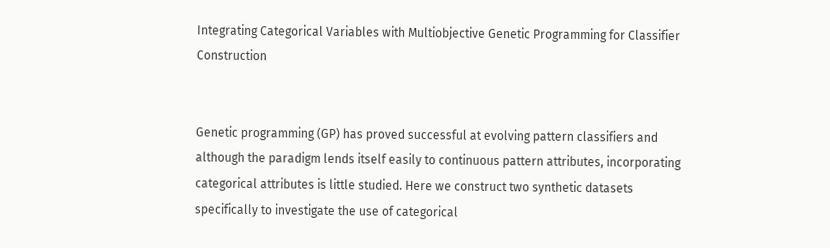Integrating Categorical Variables with Multiobjective Genetic Programming for Classifier Construction


Genetic programming (GP) has proved successful at evolving pattern classifiers and although the paradigm lends itself easily to continuous pattern attributes, incorporating categorical attributes is little studied. Here we construct two synthetic datasets specifically to investigate the use of categorical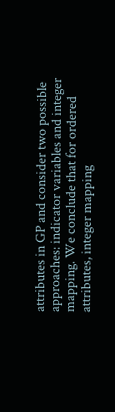attributes in GP and consider two possible approaches: indicator variables and integer mapping. We conclude that for ordered attributes, integer mapping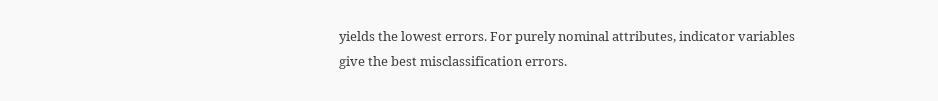yields the lowest errors. For purely nominal attributes, indicator variables give the best misclassification errors.